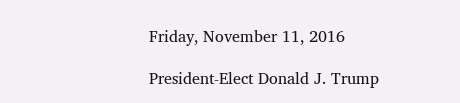Friday, November 11, 2016

President-Elect Donald J. Trump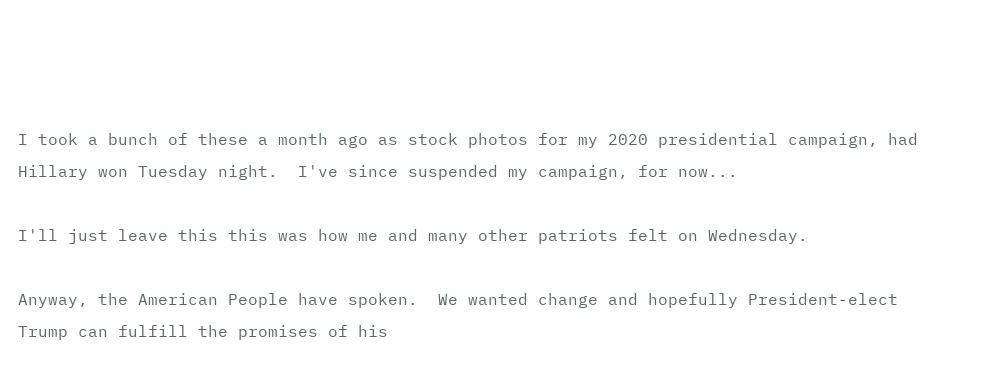I took a bunch of these a month ago as stock photos for my 2020 presidential campaign, had Hillary won Tuesday night.  I've since suspended my campaign, for now...

I'll just leave this this was how me and many other patriots felt on Wednesday.

Anyway, the American People have spoken.  We wanted change and hopefully President-elect Trump can fulfill the promises of his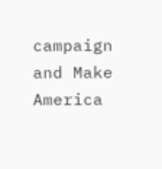campaign and Make America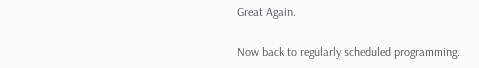Great Again.

Now back to regularly scheduled programming.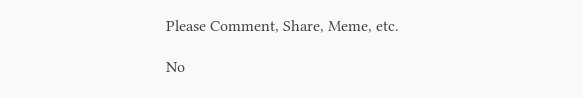Please Comment, Share, Meme, etc.

No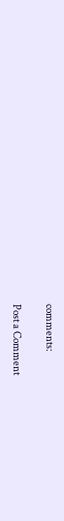comments:

Post a Comment